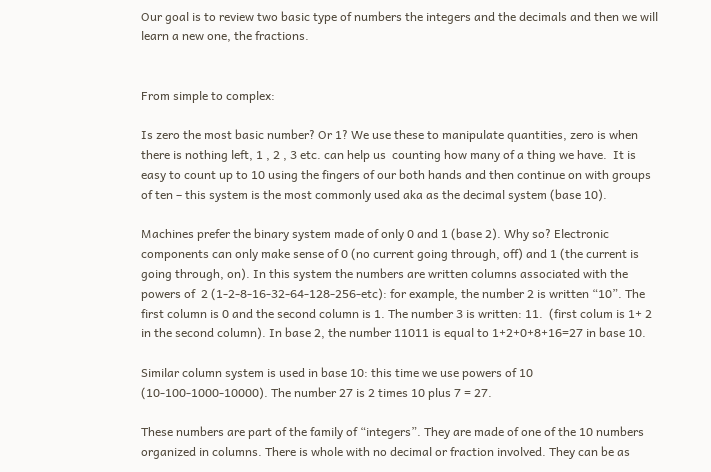Our goal is to review two basic type of numbers the integers and the decimals and then we will learn a new one, the fractions.


From simple to complex:

Is zero the most basic number? Or 1? We use these to manipulate quantities, zero is when there is nothing left, 1 , 2 , 3 etc. can help us  counting how many of a thing we have.  It is easy to count up to 10 using the fingers of our both hands and then continue on with groups of ten – this system is the most commonly used aka as the decimal system (base 10).

Machines prefer the binary system made of only 0 and 1 (base 2). Why so? Electronic components can only make sense of 0 (no current going through, off) and 1 (the current is going through, on). In this system the numbers are written columns associated with the powers of  2 (1-2-8-16-32-64-128-256-etc): for example, the number 2 is written “10”. The first column is 0 and the second column is 1. The number 3 is written: 11.  (first colum is 1+ 2 in the second column). In base 2, the number 11011 is equal to 1+2+0+8+16=27 in base 10.

Similar column system is used in base 10: this time we use powers of 10 (10-100-1000-10000). The number 27 is 2 times 10 plus 7 = 27.

These numbers are part of the family of “integers”. They are made of one of the 10 numbers organized in columns. There is whole with no decimal or fraction involved. They can be as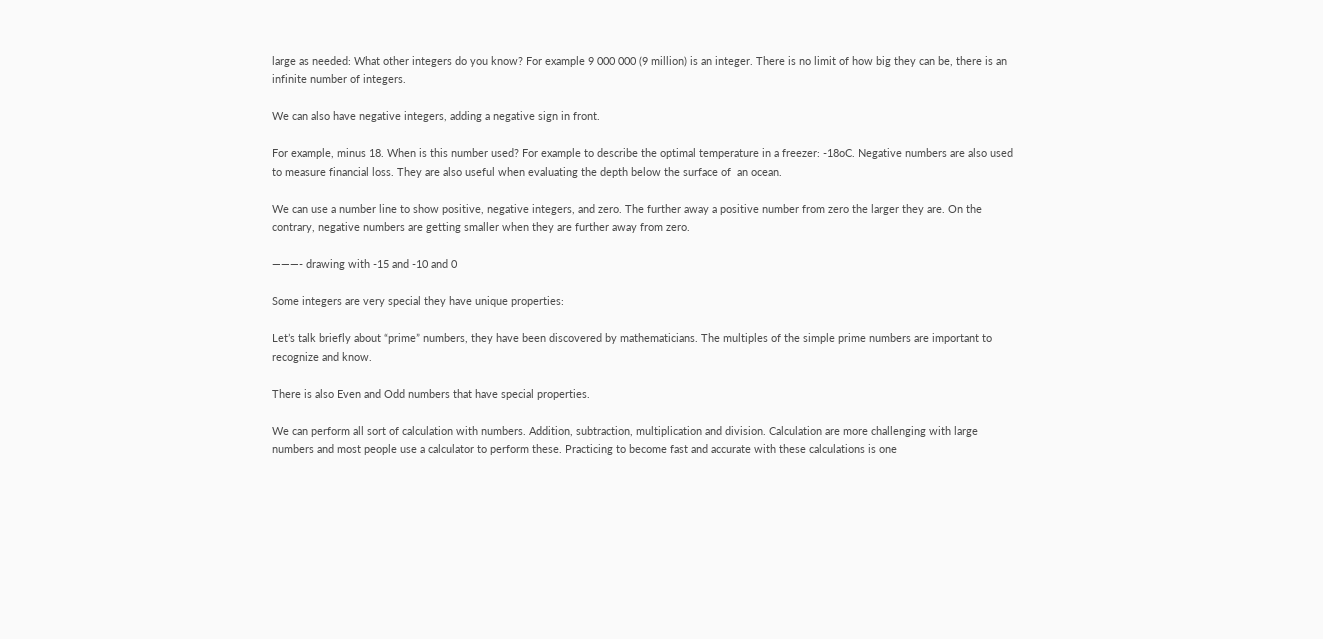large as needed: What other integers do you know? For example 9 000 000 (9 million) is an integer. There is no limit of how big they can be, there is an infinite number of integers.

We can also have negative integers, adding a negative sign in front.

For example, minus 18. When is this number used? For example to describe the optimal temperature in a freezer: -18oC. Negative numbers are also used to measure financial loss. They are also useful when evaluating the depth below the surface of  an ocean.

We can use a number line to show positive, negative integers, and zero. The further away a positive number from zero the larger they are. On the contrary, negative numbers are getting smaller when they are further away from zero.

———- drawing with -15 and -10 and 0

Some integers are very special they have unique properties:

Let’s talk briefly about “prime” numbers, they have been discovered by mathematicians. The multiples of the simple prime numbers are important to recognize and know.

There is also Even and Odd numbers that have special properties.

We can perform all sort of calculation with numbers. Addition, subtraction, multiplication and division. Calculation are more challenging with large numbers and most people use a calculator to perform these. Practicing to become fast and accurate with these calculations is one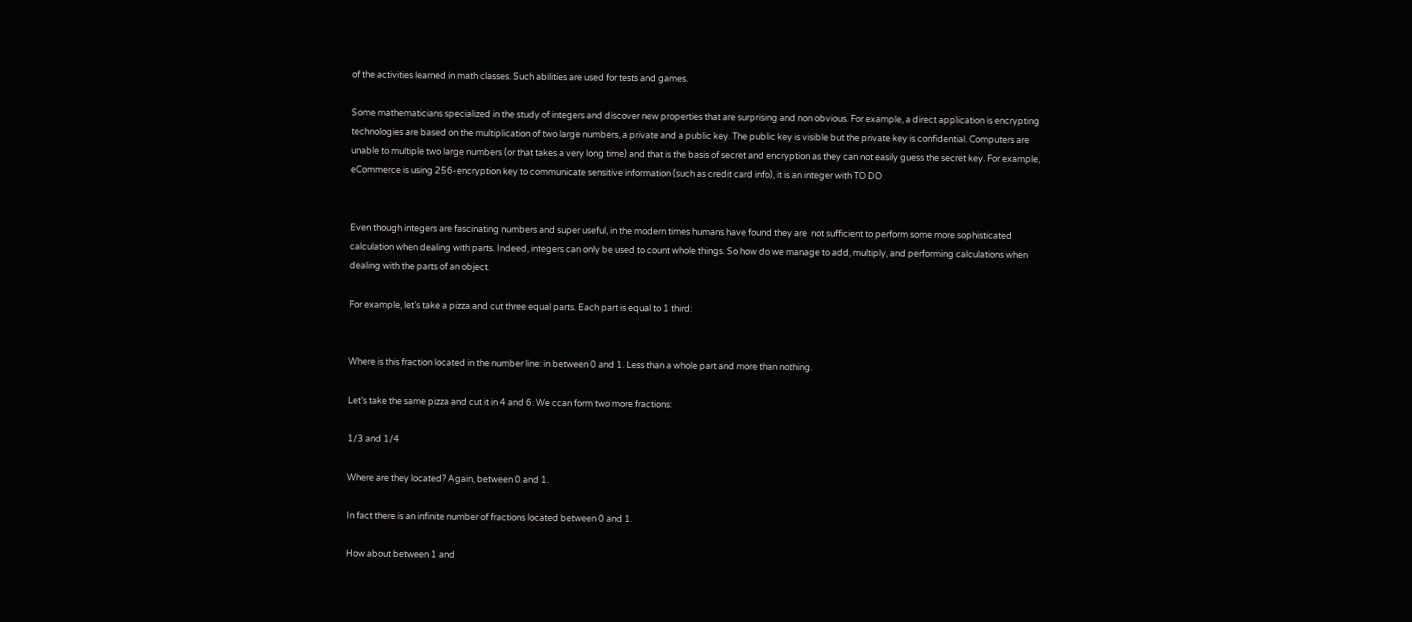of the activities learned in math classes. Such abilities are used for tests and games.

Some mathematicians specialized in the study of integers and discover new properties that are surprising and non obvious. For example, a direct application is encrypting technologies are based on the multiplication of two large numbers, a private and a public key. The public key is visible but the private key is confidential. Computers are unable to multiple two large numbers (or that takes a very long time) and that is the basis of secret and encryption as they can not easily guess the secret key. For example, eCommerce is using 256-encryption key to communicate sensitive information (such as credit card info), it is an integer with TO DO


Even though integers are fascinating numbers and super useful, in the modern times humans have found they are  not sufficient to perform some more sophisticated calculation when dealing with parts. Indeed, integers can only be used to count whole things. So how do we manage to add, multiply, and performing calculations when dealing with the parts of an object.

For example, let’s take a pizza and cut three equal parts. Each part is equal to 1 third:


Where is this fraction located in the number line: in between 0 and 1. Less than a whole part and more than nothing.

Let’s take the same pizza and cut it in 4 and 6. We ccan form two more fractions:

1/3 and 1/4

Where are they located? Again, between 0 and 1.

In fact there is an infinite number of fractions located between 0 and 1.

How about between 1 and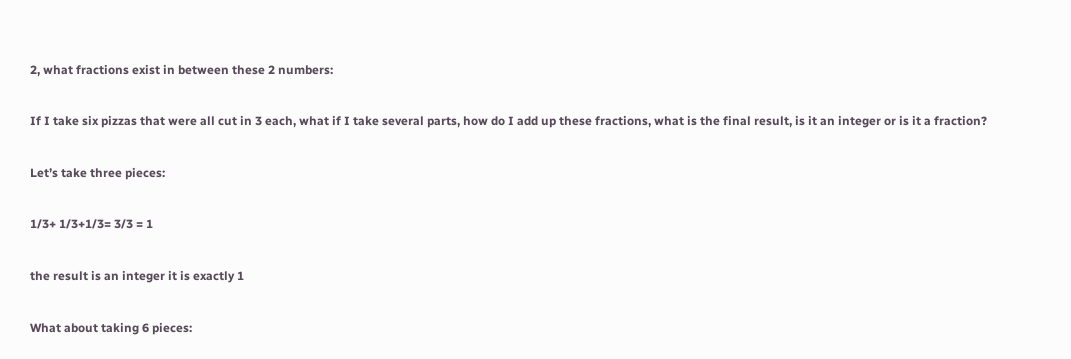2, what fractions exist in between these 2 numbers:

If I take six pizzas that were all cut in 3 each, what if I take several parts, how do I add up these fractions, what is the final result, is it an integer or is it a fraction?

Let’s take three pieces:

1/3+ 1/3+1/3= 3/3 = 1

the result is an integer it is exactly 1

What about taking 6 pieces: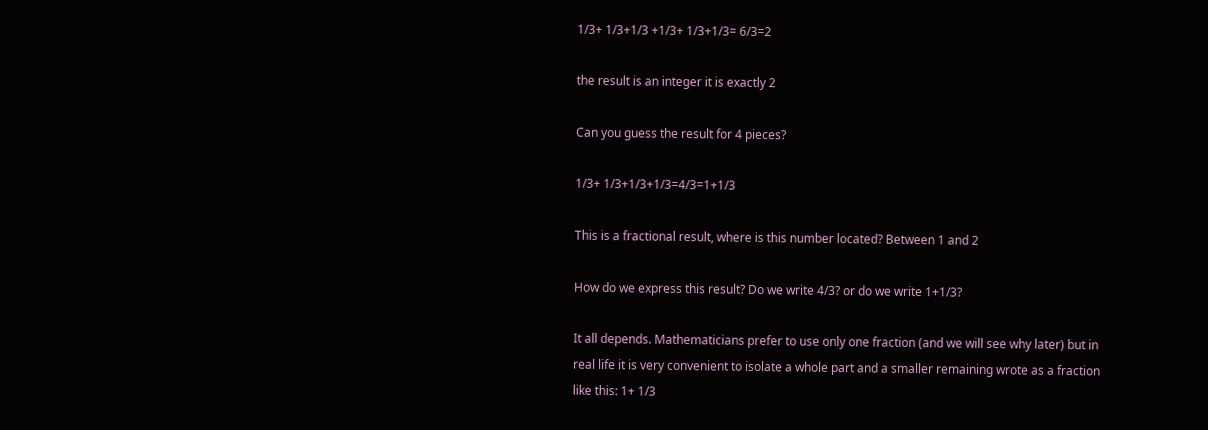1/3+ 1/3+1/3 +1/3+ 1/3+1/3= 6/3=2

the result is an integer it is exactly 2

Can you guess the result for 4 pieces?

1/3+ 1/3+1/3+1/3=4/3=1+1/3

This is a fractional result, where is this number located? Between 1 and 2

How do we express this result? Do we write 4/3? or do we write 1+1/3?

It all depends. Mathematicians prefer to use only one fraction (and we will see why later) but in real life it is very convenient to isolate a whole part and a smaller remaining wrote as a fraction like this: 1+ 1/3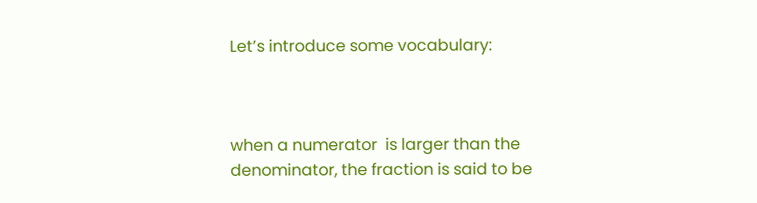Let’s introduce some vocabulary:



when a numerator  is larger than the denominator, the fraction is said to be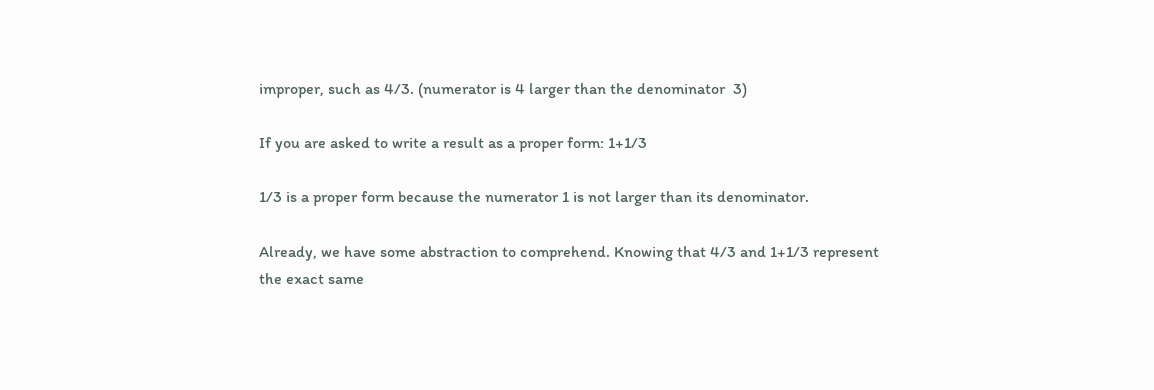improper, such as 4/3. (numerator is 4 larger than the denominator  3)

If you are asked to write a result as a proper form: 1+1/3

1/3 is a proper form because the numerator 1 is not larger than its denominator.

Already, we have some abstraction to comprehend. Knowing that 4/3 and 1+1/3 represent the exact same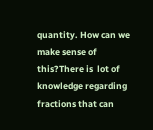quantity. How can we make sense of this?There is  lot of knowledge regarding fractions that can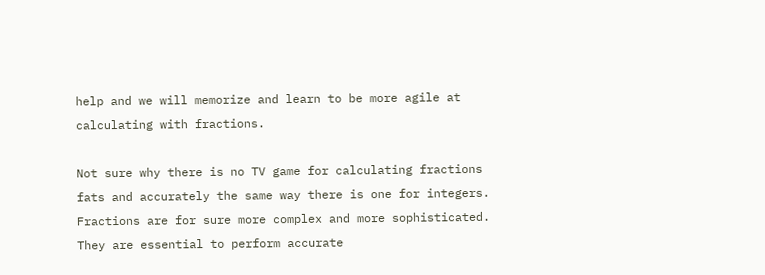help and we will memorize and learn to be more agile at calculating with fractions.

Not sure why there is no TV game for calculating fractions fats and accurately the same way there is one for integers. Fractions are for sure more complex and more sophisticated. They are essential to perform accurate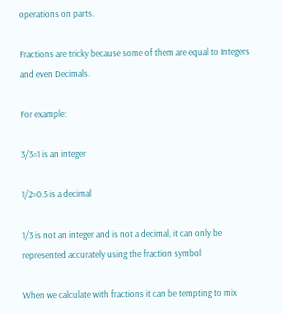operations on parts.

Fractions are tricky because some of them are equal to Integers and even Decimals.

For example:

3/3=1 is an integer

1/2=0.5 is a decimal

1/3 is not an integer and is not a decimal, it can only be represented accurately using the fraction symbol

When we calculate with fractions it can be tempting to mix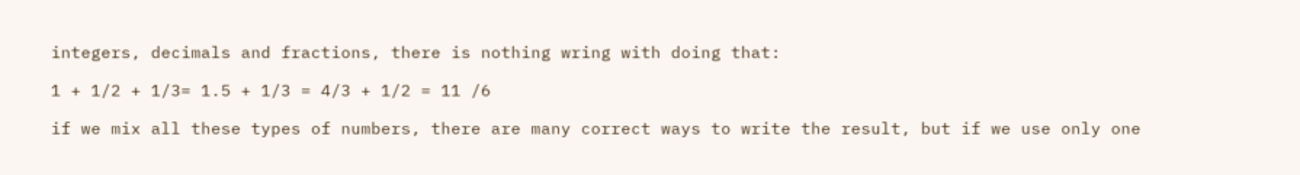integers, decimals and fractions, there is nothing wring with doing that:

1 + 1/2 + 1/3= 1.5 + 1/3 = 4/3 + 1/2 = 11 /6

if we mix all these types of numbers, there are many correct ways to write the result, but if we use only one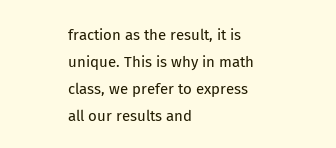fraction as the result, it is unique. This is why in math class, we prefer to express all our results and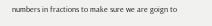numbers in fractions to make sure we are goign to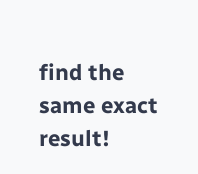find the same exact result!